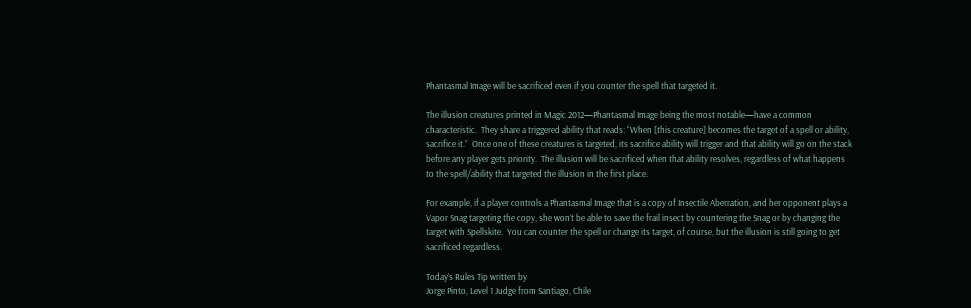Phantasmal Image will be sacrificed even if you counter the spell that targeted it.

The illusion creatures printed in Magic 2012—Phantasmal Image being the most notable—have a common characteristic.  They share a triggered ability that reads: “When [this creature] becomes the target of a spell or ability, sacrifice it.”  Once one of these creatures is targeted, its sacrifice ability will trigger and that ability will go on the stack before any player gets priority.  The illusion will be sacrificed when that ability resolves, regardless of what happens to the spell/ability that targeted the illusion in the first place.

For example, if a player controls a Phantasmal Image that is a copy of Insectile Aberration, and her opponent plays a Vapor Snag targeting the copy, she won’t be able to save the frail insect by countering the Snag or by changing the target with Spellskite.  You can counter the spell or change its target, of course, but the illusion is still going to get sacrificed regardless.

Today’s Rules Tip written by
Jorge Pinto, Level 1 Judge from Santiago, Chile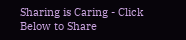Sharing is Caring - Click Below to Share